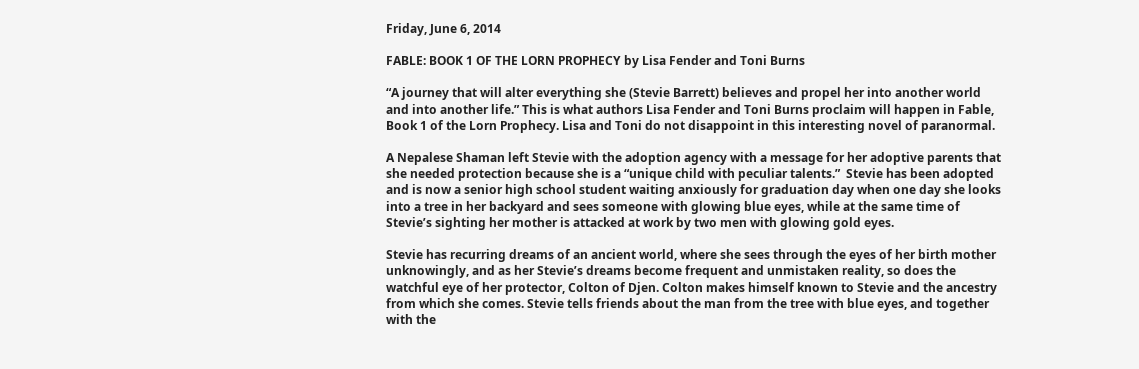Friday, June 6, 2014

FABLE: BOOK 1 OF THE LORN PROPHECY by Lisa Fender and Toni Burns

“A journey that will alter everything she (Stevie Barrett) believes and propel her into another world and into another life.” This is what authors Lisa Fender and Toni Burns proclaim will happen in Fable, Book 1 of the Lorn Prophecy. Lisa and Toni do not disappoint in this interesting novel of paranormal.

A Nepalese Shaman left Stevie with the adoption agency with a message for her adoptive parents that she needed protection because she is a “unique child with peculiar talents.”  Stevie has been adopted and is now a senior high school student waiting anxiously for graduation day when one day she looks into a tree in her backyard and sees someone with glowing blue eyes, while at the same time of Stevie’s sighting her mother is attacked at work by two men with glowing gold eyes.

Stevie has recurring dreams of an ancient world, where she sees through the eyes of her birth mother unknowingly, and as her Stevie’s dreams become frequent and unmistaken reality, so does the watchful eye of her protector, Colton of Djen. Colton makes himself known to Stevie and the ancestry from which she comes. Stevie tells friends about the man from the tree with blue eyes, and together with the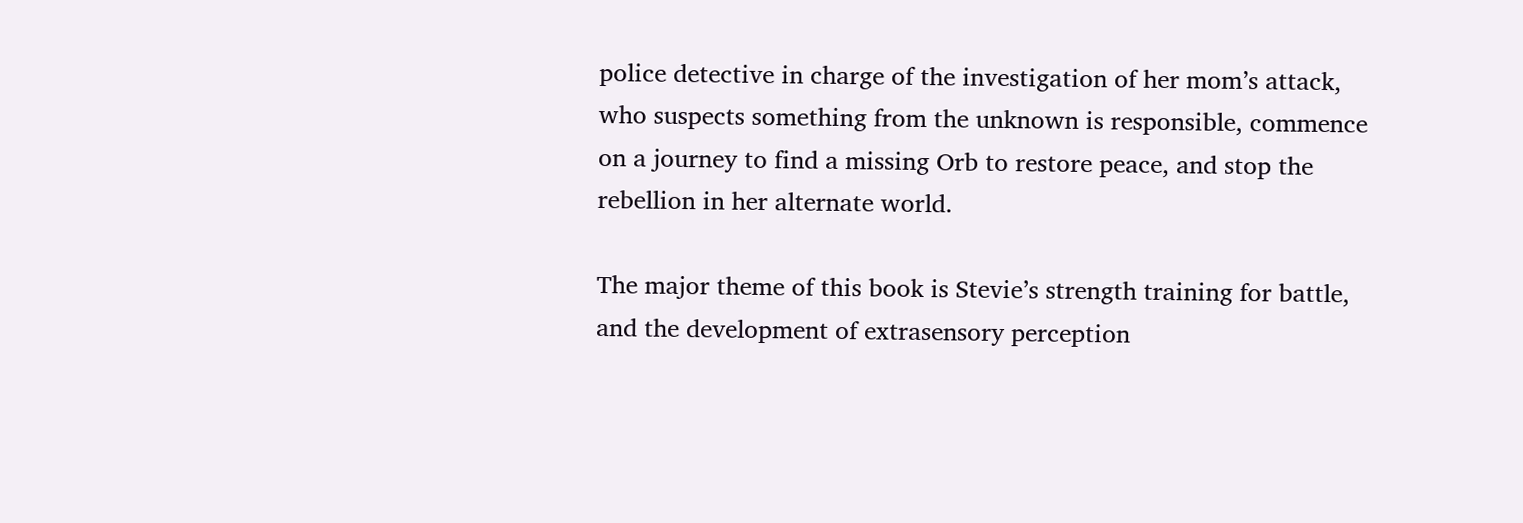police detective in charge of the investigation of her mom’s attack, who suspects something from the unknown is responsible, commence on a journey to find a missing Orb to restore peace, and stop the rebellion in her alternate world.

The major theme of this book is Stevie’s strength training for battle, and the development of extrasensory perception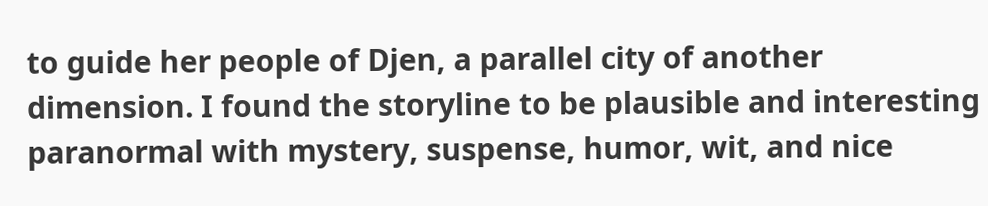to guide her people of Djen, a parallel city of another dimension. I found the storyline to be plausible and interesting paranormal with mystery, suspense, humor, wit, and nice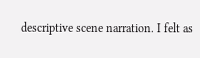descriptive scene narration. I felt as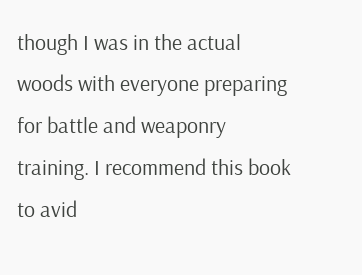though I was in the actual woods with everyone preparing for battle and weaponry training. I recommend this book to avid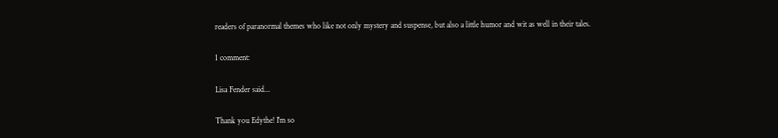readers of paranormal themes who like not only mystery and suspense, but also a little humor and wit as well in their tales.

1 comment:

Lisa Fender said...

Thank you Edythe! I'm so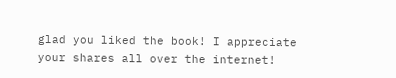glad you liked the book! I appreciate your shares all over the internet!